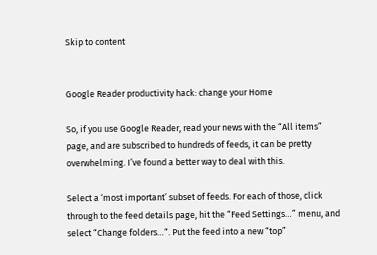Skip to content


Google Reader productivity hack: change your Home

So, if you use Google Reader, read your news with the “All items” page, and are subscribed to hundreds of feeds, it can be pretty overwhelming. I’ve found a better way to deal with this.

Select a ‘most important’ subset of feeds. For each of those, click through to the feed details page, hit the “Feed Settings…” menu, and select “Change folders…“. Put the feed into a new “top”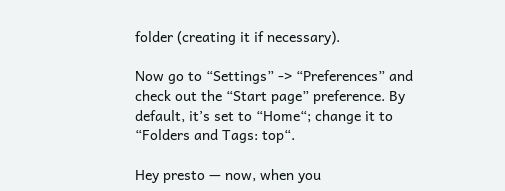folder (creating it if necessary).

Now go to “Settings” -> “Preferences” and check out the “Start page” preference. By default, it’s set to “Home“; change it to “Folders and Tags: top“.

Hey presto — now, when you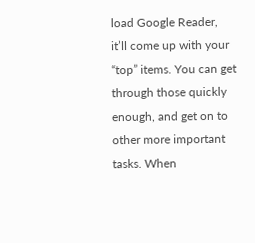load Google Reader, it’ll come up with your “top” items. You can get through those quickly enough, and get on to other more important tasks. When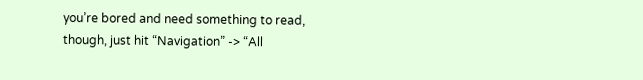you’re bored and need something to read, though, just hit “Navigation” -> “All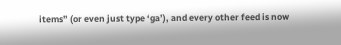items” (or even just type ‘ga’), and every other feed is now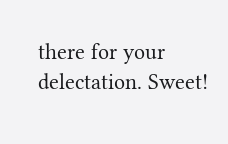there for your delectation. Sweet!